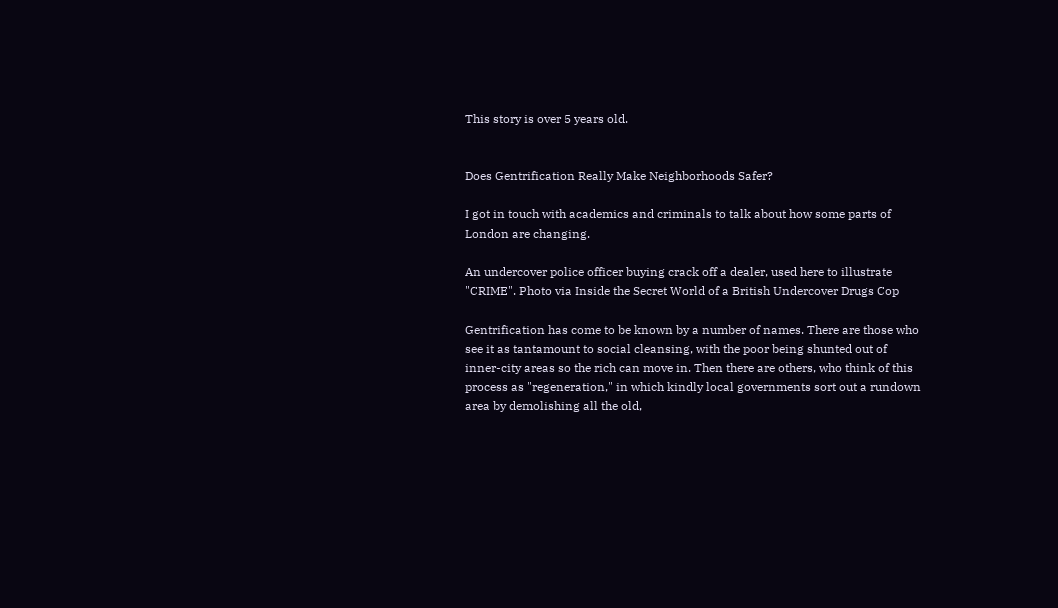This story is over 5 years old.


Does Gentrification Really Make Neighborhoods Safer?

I got in touch with academics and criminals to talk about how some parts of London are changing.

An undercover police officer buying crack off a dealer, used here to illustrate "CRIME". Photo via Inside the Secret World of a British Undercover Drugs Cop

Gentrification has come to be known by a number of names. There are those who see it as tantamount to social cleansing, with the poor being shunted out of inner-city areas so the rich can move in. Then there are others, who think of this process as "regeneration," in which kindly local governments sort out a rundown area by demolishing all the old,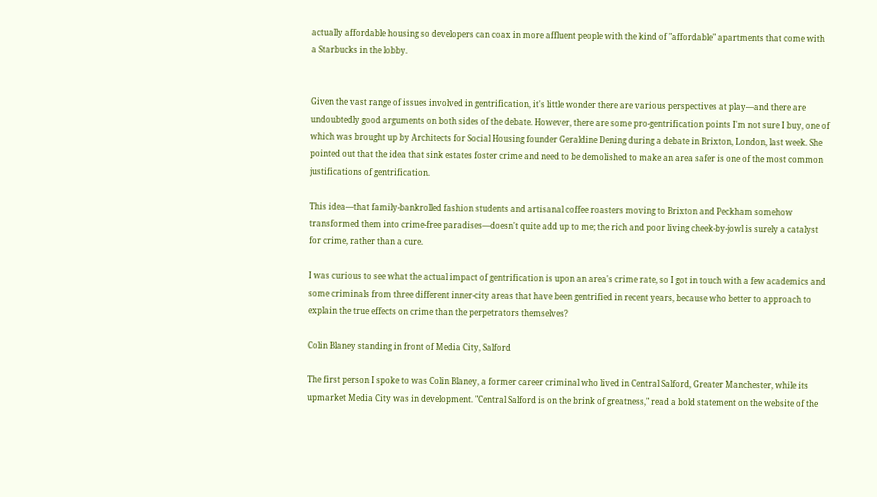actually affordable housing so developers can coax in more affluent people with the kind of "affordable" apartments that come with a Starbucks in the lobby.


Given the vast range of issues involved in gentrification, it's little wonder there are various perspectives at play—and there are undoubtedly good arguments on both sides of the debate. However, there are some pro-gentrification points I'm not sure I buy, one of which was brought up by Architects for Social Housing founder Geraldine Dening during a debate in Brixton, London, last week. She pointed out that the idea that sink estates foster crime and need to be demolished to make an area safer is one of the most common justifications of gentrification.

This idea—that family-bankrolled fashion students and artisanal coffee roasters moving to Brixton and Peckham somehow transformed them into crime-free paradises—doesn't quite add up to me; the rich and poor living cheek-by-jowl is surely a catalyst for crime, rather than a cure.

I was curious to see what the actual impact of gentrification is upon an area's crime rate, so I got in touch with a few academics and some criminals from three different inner-city areas that have been gentrified in recent years, because who better to approach to explain the true effects on crime than the perpetrators themselves?

Colin Blaney standing in front of Media City, Salford

The first person I spoke to was Colin Blaney, a former career criminal who lived in Central Salford, Greater Manchester, while its upmarket Media City was in development. "Central Salford is on the brink of greatness," read a bold statement on the website of the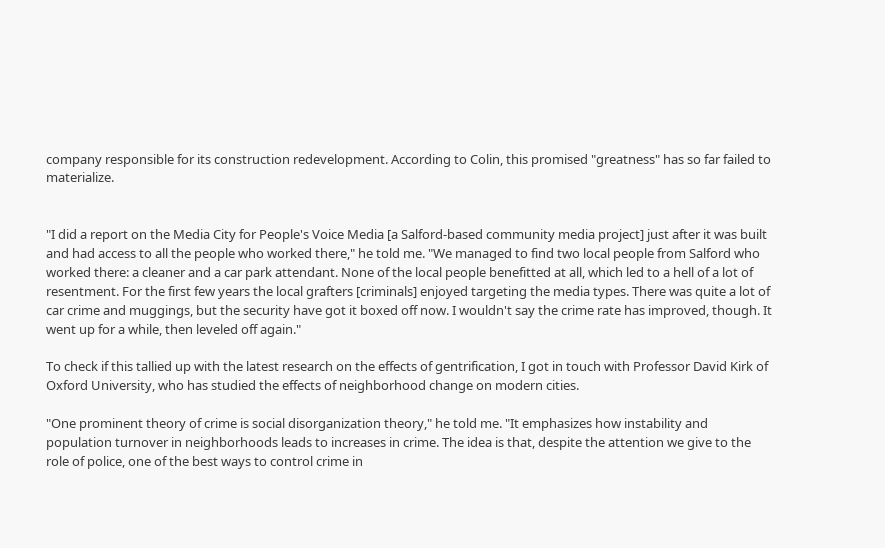company responsible for its construction redevelopment. According to Colin, this promised "greatness" has so far failed to materialize.


"I did a report on the Media City for People's Voice Media [a Salford-based community media project] just after it was built and had access to all the people who worked there," he told me. "We managed to find two local people from Salford who worked there: a cleaner and a car park attendant. None of the local people benefitted at all, which led to a hell of a lot of resentment. For the first few years the local grafters [criminals] enjoyed targeting the media types. There was quite a lot of car crime and muggings, but the security have got it boxed off now. I wouldn't say the crime rate has improved, though. It went up for a while, then leveled off again."

To check if this tallied up with the latest research on the effects of gentrification, I got in touch with Professor David Kirk of Oxford University, who has studied the effects of neighborhood change on modern cities.

"One prominent theory of crime is social disorganization theory," he told me. "It emphasizes how instability and population turnover in neighborhoods leads to increases in crime. The idea is that, despite the attention we give to the role of police, one of the best ways to control crime in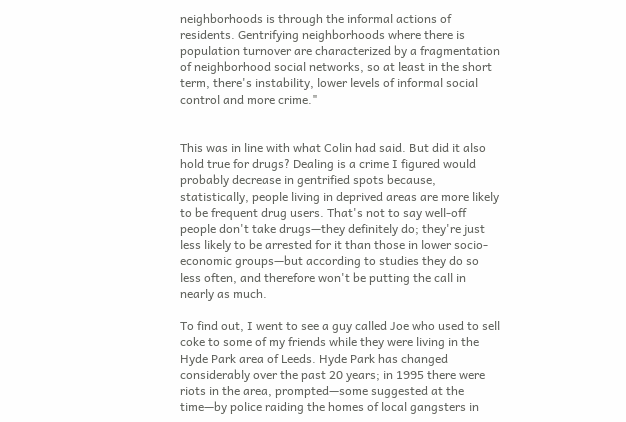neighborhoods is through the informal actions of residents. Gentrifying neighborhoods where there is population turnover are characterized by a fragmentation of neighborhood social networks, so at least in the short term, there's instability, lower levels of informal social control and more crime."


This was in line with what Colin had said. But did it also hold true for drugs? Dealing is a crime I figured would probably decrease in gentrified spots because, statistically, people living in deprived areas are more likely to be frequent drug users. That's not to say well-off people don't take drugs—they definitely do; they're just less likely to be arrested for it than those in lower socio-economic groups—but according to studies they do so less often, and therefore won't be putting the call in nearly as much.

To find out, I went to see a guy called Joe who used to sell coke to some of my friends while they were living in the Hyde Park area of Leeds. Hyde Park has changed considerably over the past 20 years; in 1995 there were riots in the area, prompted—some suggested at the time—by police raiding the homes of local gangsters in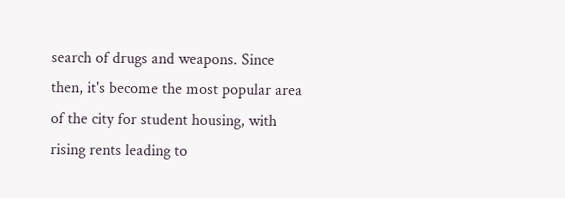search of drugs and weapons. Since then, it's become the most popular area of the city for student housing, with rising rents leading to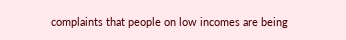complaints that people on low incomes are being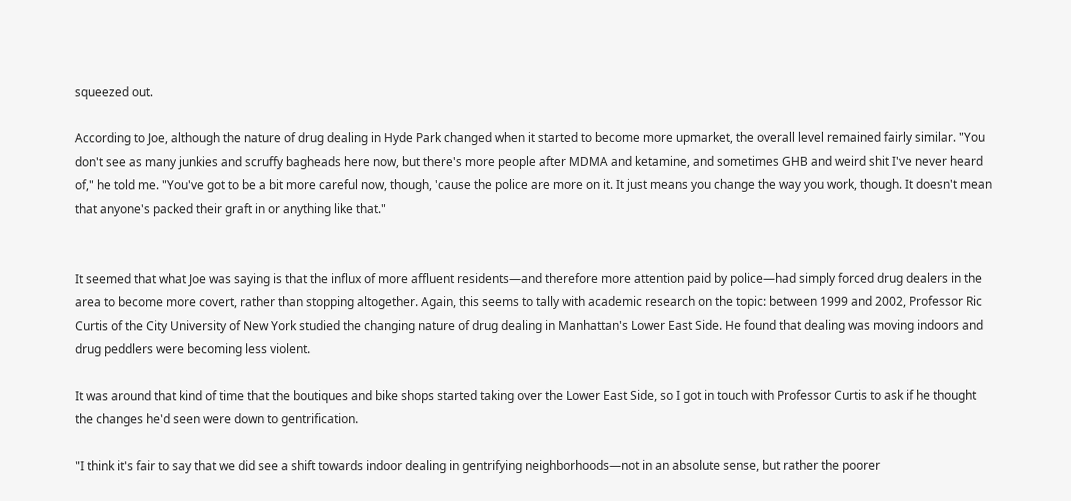squeezed out.

According to Joe, although the nature of drug dealing in Hyde Park changed when it started to become more upmarket, the overall level remained fairly similar. "You don't see as many junkies and scruffy bagheads here now, but there's more people after MDMA and ketamine, and sometimes GHB and weird shit I've never heard of," he told me. "You've got to be a bit more careful now, though, 'cause the police are more on it. It just means you change the way you work, though. It doesn't mean that anyone's packed their graft in or anything like that."


It seemed that what Joe was saying is that the influx of more affluent residents—and therefore more attention paid by police—had simply forced drug dealers in the area to become more covert, rather than stopping altogether. Again, this seems to tally with academic research on the topic: between 1999 and 2002, Professor Ric Curtis of the City University of New York studied the changing nature of drug dealing in Manhattan's Lower East Side. He found that dealing was moving indoors and drug peddlers were becoming less violent.

It was around that kind of time that the boutiques and bike shops started taking over the Lower East Side, so I got in touch with Professor Curtis to ask if he thought the changes he'd seen were down to gentrification.

"I think it's fair to say that we did see a shift towards indoor dealing in gentrifying neighborhoods—not in an absolute sense, but rather the poorer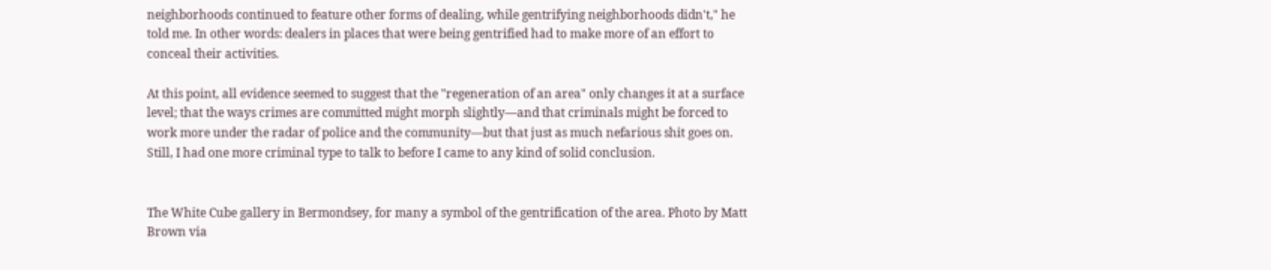neighborhoods continued to feature other forms of dealing, while gentrifying neighborhoods didn't," he told me. In other words: dealers in places that were being gentrified had to make more of an effort to conceal their activities.

At this point, all evidence seemed to suggest that the "regeneration of an area" only changes it at a surface level; that the ways crimes are committed might morph slightly—and that criminals might be forced to work more under the radar of police and the community—but that just as much nefarious shit goes on. Still, I had one more criminal type to talk to before I came to any kind of solid conclusion.


The White Cube gallery in Bermondsey, for many a symbol of the gentrification of the area. Photo by Matt Brown via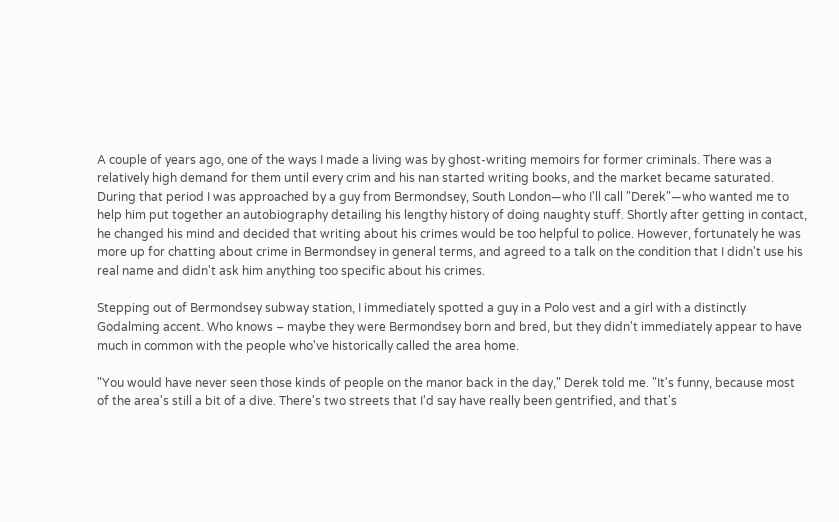A couple of years ago, one of the ways I made a living was by ghost-writing memoirs for former criminals. There was a relatively high demand for them until every crim and his nan started writing books, and the market became saturated. During that period I was approached by a guy from Bermondsey, South London—who I'll call "Derek"—who wanted me to help him put together an autobiography detailing his lengthy history of doing naughty stuff. Shortly after getting in contact, he changed his mind and decided that writing about his crimes would be too helpful to police. However, fortunately he was more up for chatting about crime in Bermondsey in general terms, and agreed to a talk on the condition that I didn't use his real name and didn't ask him anything too specific about his crimes.

Stepping out of Bermondsey subway station, I immediately spotted a guy in a Polo vest and a girl with a distinctly Godalming accent. Who knows – maybe they were Bermondsey born and bred, but they didn't immediately appear to have much in common with the people who've historically called the area home.

"You would have never seen those kinds of people on the manor back in the day," Derek told me. "It's funny, because most of the area's still a bit of a dive. There's two streets that I'd say have really been gentrified, and that's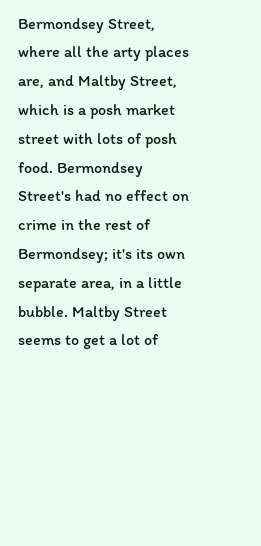Bermondsey Street, where all the arty places are, and Maltby Street, which is a posh market street with lots of posh food. Bermondsey Street's had no effect on crime in the rest of Bermondsey; it's its own separate area, in a little bubble. Maltby Street seems to get a lot of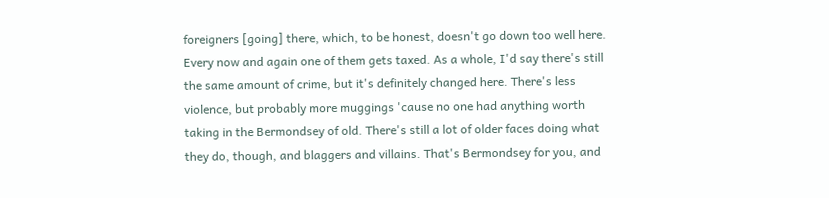foreigners [going] there, which, to be honest, doesn't go down too well here. Every now and again one of them gets taxed. As a whole, I'd say there's still the same amount of crime, but it's definitely changed here. There's less violence, but probably more muggings 'cause no one had anything worth taking in the Bermondsey of old. There's still a lot of older faces doing what they do, though, and blaggers and villains. That's Bermondsey for you, and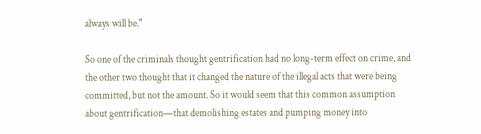always will be."

So one of the criminals thought gentrification had no long-term effect on crime, and the other two thought that it changed the nature of the illegal acts that were being committed, but not the amount. So it would seem that this common assumption about gentrification—that demolishing estates and pumping money into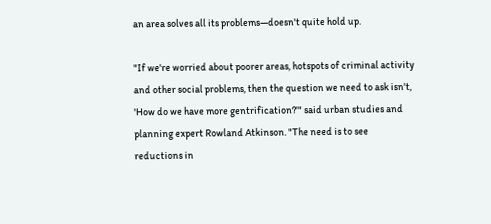an area solves all its problems—doesn't quite hold up.

"If we're worried about poorer areas, hotspots of criminal activity and other social problems, then the question we need to ask isn't, 'How do we have more gentrification?'" said urban studies and planning expert Rowland Atkinson. "The need is to see reductions in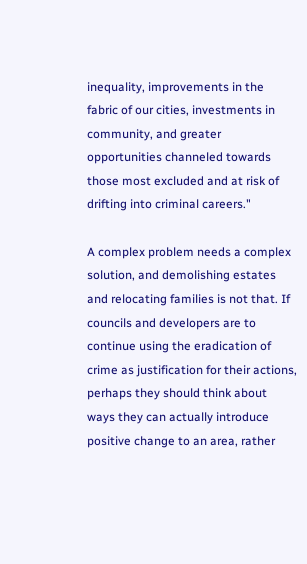inequality, improvements in the fabric of our cities, investments in community, and greater opportunities channeled towards those most excluded and at risk of drifting into criminal careers."

A complex problem needs a complex solution, and demolishing estates and relocating families is not that. If councils and developers are to continue using the eradication of crime as justification for their actions, perhaps they should think about ways they can actually introduce positive change to an area, rather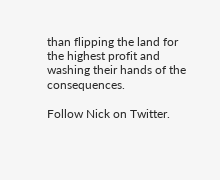than flipping the land for the highest profit and washing their hands of the consequences.

Follow Nick on Twitter.